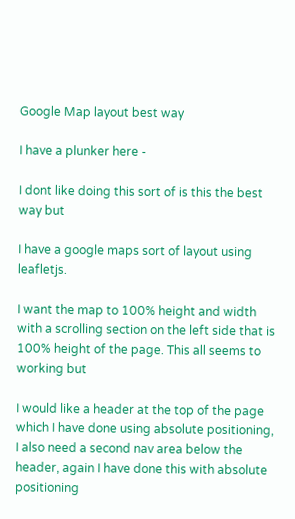Google Map layout best way

I have a plunker here -

I dont like doing this sort of is this the best way but

I have a google maps sort of layout using leafletjs.

I want the map to 100% height and width with a scrolling section on the left side that is 100% height of the page. This all seems to working but

I would like a header at the top of the page which I have done using absolute positioning, I also need a second nav area below the header, again I have done this with absolute positioning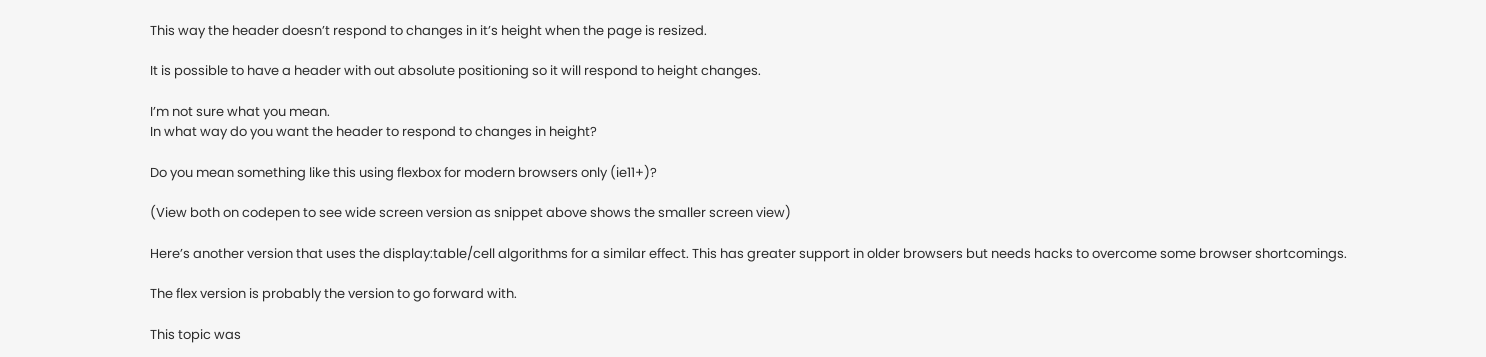This way the header doesn’t respond to changes in it’s height when the page is resized.

It is possible to have a header with out absolute positioning so it will respond to height changes.

I’m not sure what you mean.
In what way do you want the header to respond to changes in height?

Do you mean something like this using flexbox for modern browsers only (ie11+)?

(View both on codepen to see wide screen version as snippet above shows the smaller screen view)

Here’s another version that uses the display:table/cell algorithms for a similar effect. This has greater support in older browsers but needs hacks to overcome some browser shortcomings.

The flex version is probably the version to go forward with.

This topic was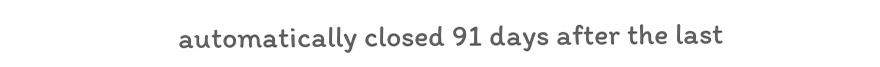automatically closed 91 days after the last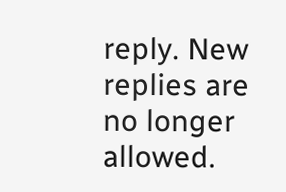reply. New replies are no longer allowed.